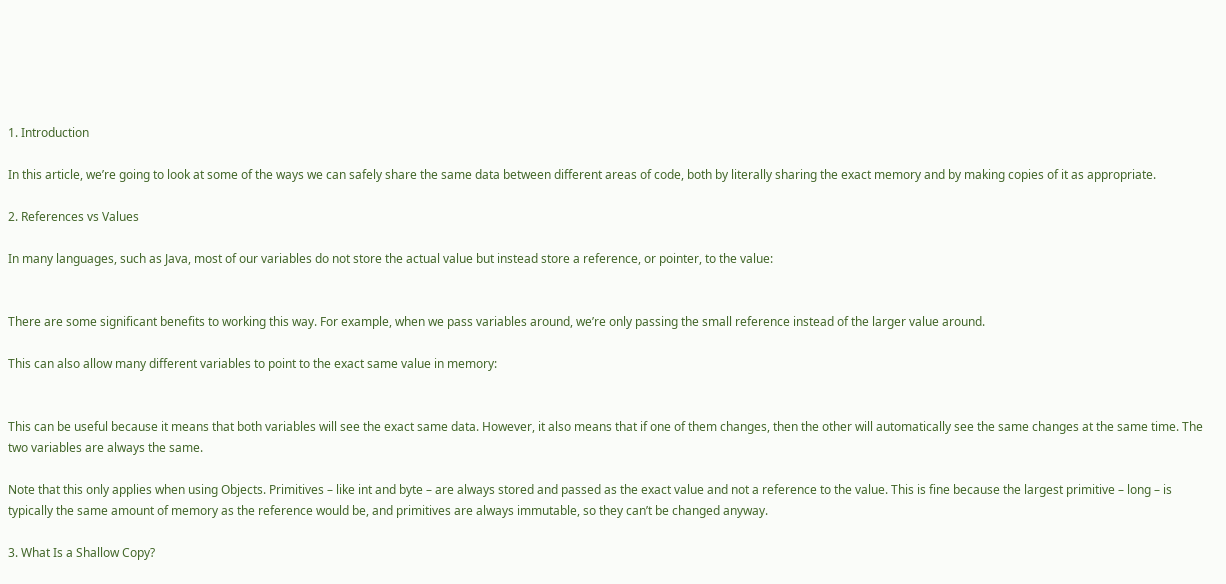1. Introduction

In this article, we’re going to look at some of the ways we can safely share the same data between different areas of code, both by literally sharing the exact memory and by making copies of it as appropriate.

2. References vs Values

In many languages, such as Java, most of our variables do not store the actual value but instead store a reference, or pointer, to the value:


There are some significant benefits to working this way. For example, when we pass variables around, we’re only passing the small reference instead of the larger value around.

This can also allow many different variables to point to the exact same value in memory:


This can be useful because it means that both variables will see the exact same data. However, it also means that if one of them changes, then the other will automatically see the same changes at the same time. The two variables are always the same.

Note that this only applies when using Objects. Primitives – like int and byte – are always stored and passed as the exact value and not a reference to the value. This is fine because the largest primitive – long – is typically the same amount of memory as the reference would be, and primitives are always immutable, so they can’t be changed anyway.

3. What Is a Shallow Copy?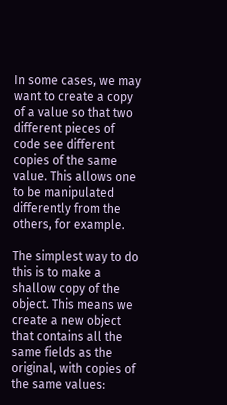In some cases, we may want to create a copy of a value so that two different pieces of code see different copies of the same value. This allows one to be manipulated differently from the others, for example.

The simplest way to do this is to make a shallow copy of the object. This means we create a new object that contains all the same fields as the original, with copies of the same values: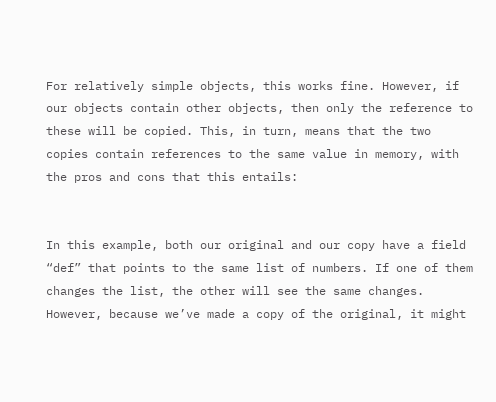For relatively simple objects, this works fine. However, if our objects contain other objects, then only the reference to these will be copied. This, in turn, means that the two copies contain references to the same value in memory, with the pros and cons that this entails:


In this example, both our original and our copy have a field “def” that points to the same list of numbers. If one of them changes the list, the other will see the same changes. However, because we’ve made a copy of the original, it might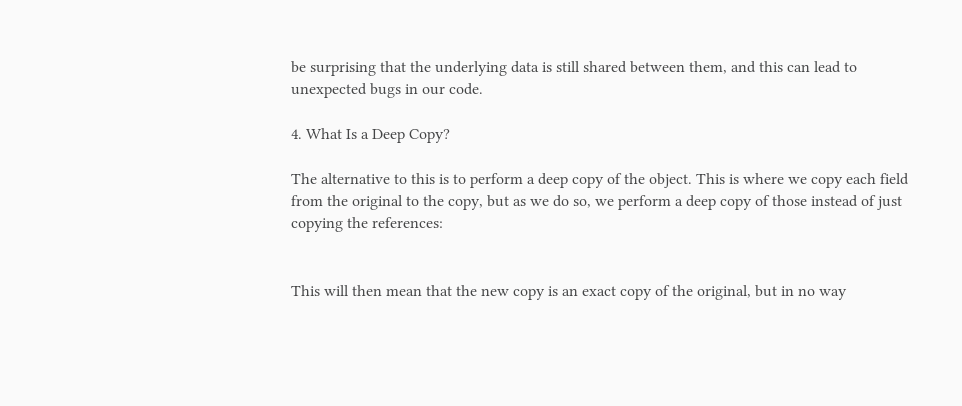be surprising that the underlying data is still shared between them, and this can lead to unexpected bugs in our code.

4. What Is a Deep Copy?

The alternative to this is to perform a deep copy of the object. This is where we copy each field from the original to the copy, but as we do so, we perform a deep copy of those instead of just copying the references:


This will then mean that the new copy is an exact copy of the original, but in no way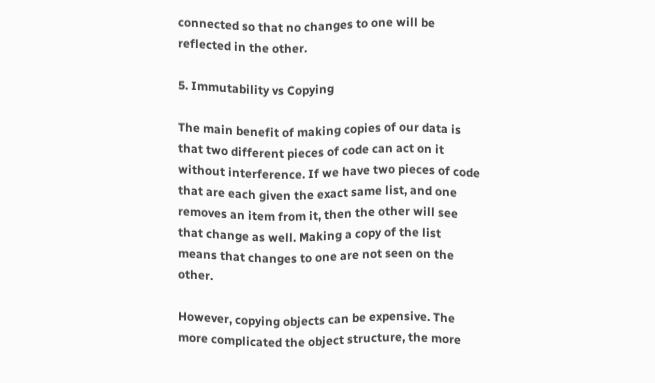connected so that no changes to one will be reflected in the other.

5. Immutability vs Copying

The main benefit of making copies of our data is that two different pieces of code can act on it without interference. If we have two pieces of code that are each given the exact same list, and one removes an item from it, then the other will see that change as well. Making a copy of the list means that changes to one are not seen on the other.

However, copying objects can be expensive. The more complicated the object structure, the more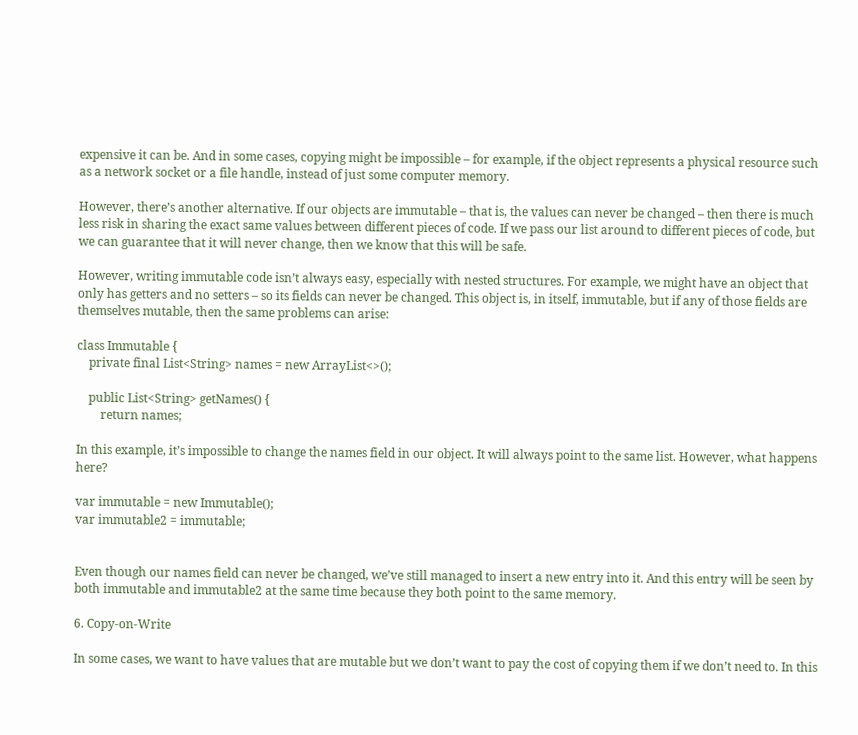expensive it can be. And in some cases, copying might be impossible – for example, if the object represents a physical resource such as a network socket or a file handle, instead of just some computer memory.

However, there’s another alternative. If our objects are immutable – that is, the values can never be changed – then there is much less risk in sharing the exact same values between different pieces of code. If we pass our list around to different pieces of code, but we can guarantee that it will never change, then we know that this will be safe.

However, writing immutable code isn’t always easy, especially with nested structures. For example, we might have an object that only has getters and no setters – so its fields can never be changed. This object is, in itself, immutable, but if any of those fields are themselves mutable, then the same problems can arise:

class Immutable {
    private final List<String> names = new ArrayList<>();

    public List<String> getNames() {
        return names;

In this example, it’s impossible to change the names field in our object. It will always point to the same list. However, what happens here?

var immutable = new Immutable();
var immutable2 = immutable;


Even though our names field can never be changed, we’ve still managed to insert a new entry into it. And this entry will be seen by both immutable and immutable2 at the same time because they both point to the same memory.

6. Copy-on-Write

In some cases, we want to have values that are mutable but we don’t want to pay the cost of copying them if we don’t need to. In this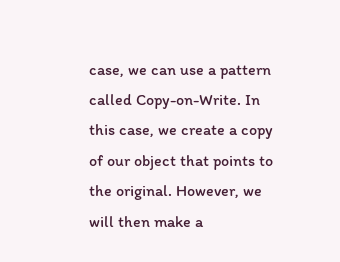case, we can use a pattern called Copy-on-Write. In this case, we create a copy of our object that points to the original. However, we will then make a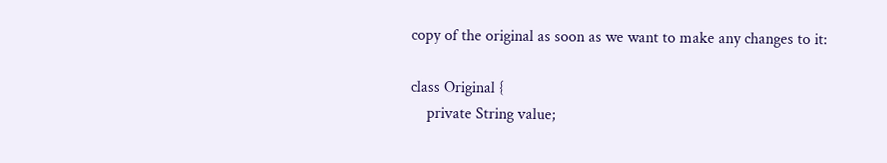copy of the original as soon as we want to make any changes to it:

class Original {
    private String value;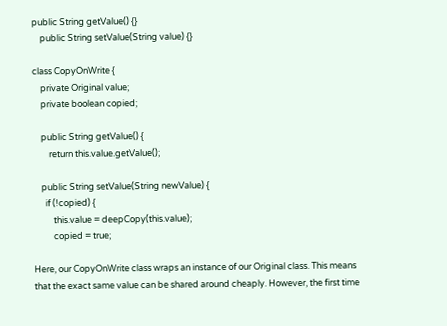public String getValue() {}
    public String setValue(String value) {}

class CopyOnWrite {
    private Original value;
    private boolean copied;

    public String getValue() {
        return this.value.getValue();

    public String setValue(String newValue) {
      if (!copied) {
          this.value = deepCopy(this.value);
          copied = true;

Here, our CopyOnWrite class wraps an instance of our Original class. This means that the exact same value can be shared around cheaply. However, the first time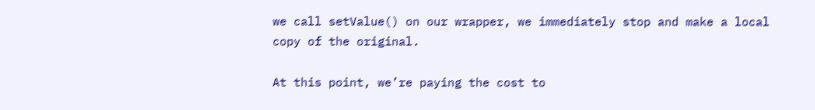we call setValue() on our wrapper, we immediately stop and make a local copy of the original.

At this point, we’re paying the cost to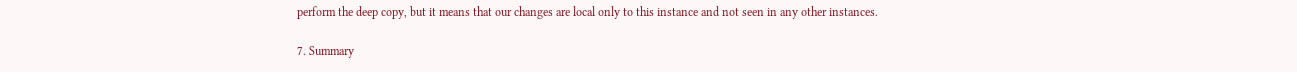perform the deep copy, but it means that our changes are local only to this instance and not seen in any other instances.

7. Summary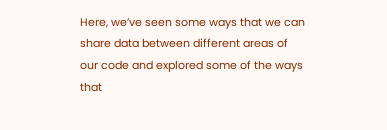Here, we’ve seen some ways that we can share data between different areas of our code and explored some of the ways that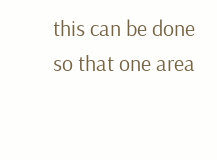this can be done so that one area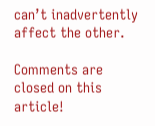can’t inadvertently affect the other.

Comments are closed on this article!